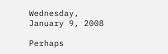Wednesday, January 9, 2008

Perhaps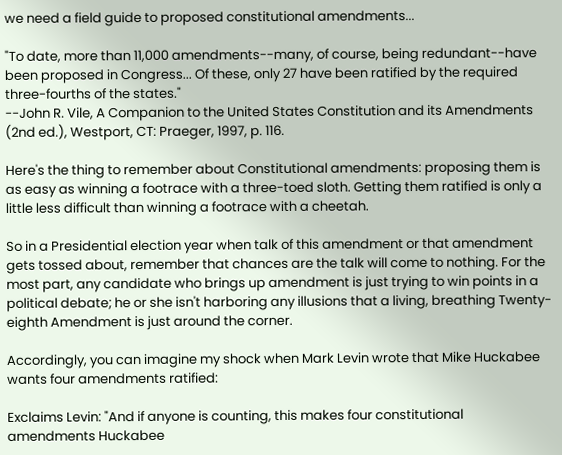we need a field guide to proposed constitutional amendments...

"To date, more than 11,000 amendments--many, of course, being redundant--have been proposed in Congress... Of these, only 27 have been ratified by the required three-fourths of the states."
--John R. Vile, A Companion to the United States Constitution and its Amendments (2nd ed.), Westport, CT: Praeger, 1997, p. 116.

Here's the thing to remember about Constitutional amendments: proposing them is as easy as winning a footrace with a three-toed sloth. Getting them ratified is only a little less difficult than winning a footrace with a cheetah.

So in a Presidential election year when talk of this amendment or that amendment gets tossed about, remember that chances are the talk will come to nothing. For the most part, any candidate who brings up amendment is just trying to win points in a political debate; he or she isn't harboring any illusions that a living, breathing Twenty-eighth Amendment is just around the corner.

Accordingly, you can imagine my shock when Mark Levin wrote that Mike Huckabee wants four amendments ratified:

Exclaims Levin: "And if anyone is counting, this makes four constitutional amendments Huckabee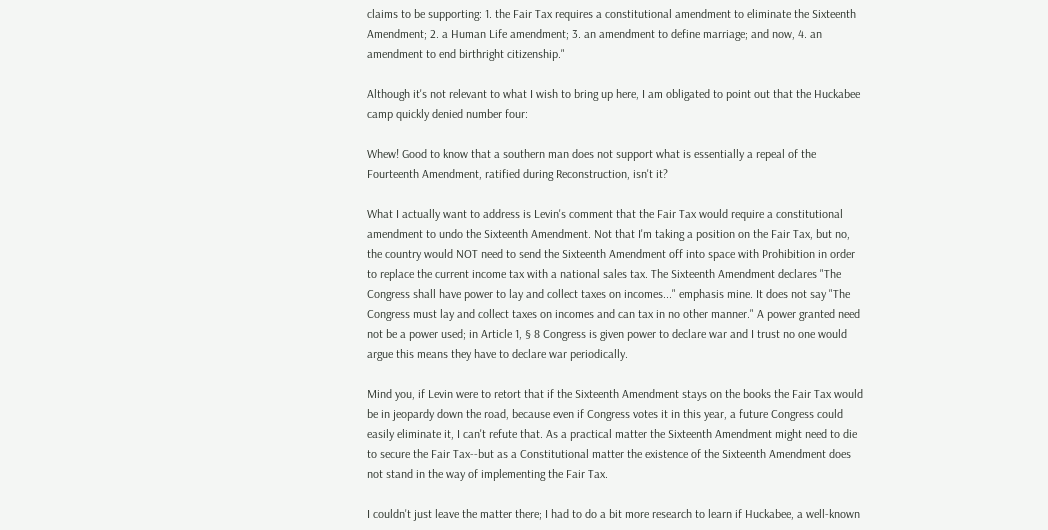claims to be supporting: 1. the Fair Tax requires a constitutional amendment to eliminate the Sixteenth Amendment; 2. a Human Life amendment; 3. an amendment to define marriage; and now, 4. an amendment to end birthright citizenship."

Although it's not relevant to what I wish to bring up here, I am obligated to point out that the Huckabee camp quickly denied number four:

Whew! Good to know that a southern man does not support what is essentially a repeal of the Fourteenth Amendment, ratified during Reconstruction, isn't it?

What I actually want to address is Levin's comment that the Fair Tax would require a constitutional amendment to undo the Sixteenth Amendment. Not that I'm taking a position on the Fair Tax, but no, the country would NOT need to send the Sixteenth Amendment off into space with Prohibition in order to replace the current income tax with a national sales tax. The Sixteenth Amendment declares "The Congress shall have power to lay and collect taxes on incomes..." emphasis mine. It does not say "The Congress must lay and collect taxes on incomes and can tax in no other manner." A power granted need not be a power used; in Article 1, § 8 Congress is given power to declare war and I trust no one would argue this means they have to declare war periodically.

Mind you, if Levin were to retort that if the Sixteenth Amendment stays on the books the Fair Tax would be in jeopardy down the road, because even if Congress votes it in this year, a future Congress could easily eliminate it, I can't refute that. As a practical matter the Sixteenth Amendment might need to die to secure the Fair Tax--but as a Constitutional matter the existence of the Sixteenth Amendment does not stand in the way of implementing the Fair Tax.

I couldn't just leave the matter there; I had to do a bit more research to learn if Huckabee, a well-known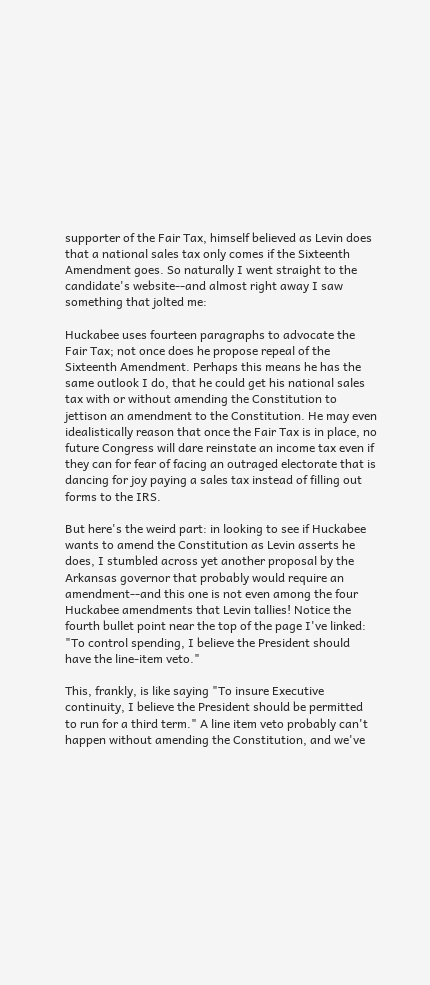supporter of the Fair Tax, himself believed as Levin does that a national sales tax only comes if the Sixteenth Amendment goes. So naturally I went straight to the candidate's website--and almost right away I saw something that jolted me:

Huckabee uses fourteen paragraphs to advocate the Fair Tax; not once does he propose repeal of the Sixteenth Amendment. Perhaps this means he has the same outlook I do, that he could get his national sales tax with or without amending the Constitution to jettison an amendment to the Constitution. He may even idealistically reason that once the Fair Tax is in place, no future Congress will dare reinstate an income tax even if they can for fear of facing an outraged electorate that is dancing for joy paying a sales tax instead of filling out forms to the IRS.

But here's the weird part: in looking to see if Huckabee wants to amend the Constitution as Levin asserts he does, I stumbled across yet another proposal by the Arkansas governor that probably would require an amendment--and this one is not even among the four Huckabee amendments that Levin tallies! Notice the fourth bullet point near the top of the page I've linked: "To control spending, I believe the President should have the line-item veto."

This, frankly, is like saying "To insure Executive continuity, I believe the President should be permitted to run for a third term." A line item veto probably can't happen without amending the Constitution, and we've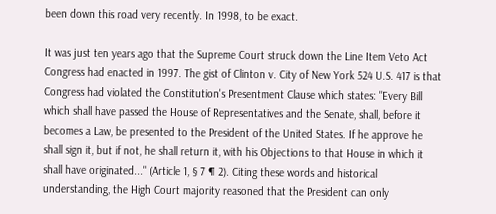been down this road very recently. In 1998, to be exact.

It was just ten years ago that the Supreme Court struck down the Line Item Veto Act Congress had enacted in 1997. The gist of Clinton v. City of New York 524 U.S. 417 is that Congress had violated the Constitution's Presentment Clause which states: "Every Bill which shall have passed the House of Representatives and the Senate, shall, before it becomes a Law, be presented to the President of the United States. If he approve he shall sign it, but if not, he shall return it, with his Objections to that House in which it shall have originated..." (Article 1, § 7 ¶ 2). Citing these words and historical understanding, the High Court majority reasoned that the President can only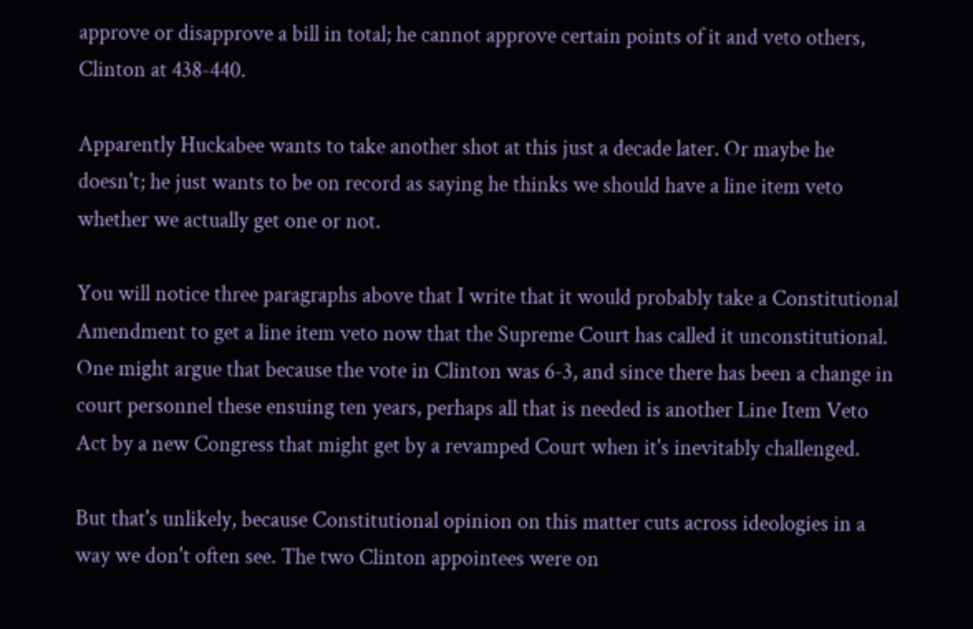approve or disapprove a bill in total; he cannot approve certain points of it and veto others, Clinton at 438-440.

Apparently Huckabee wants to take another shot at this just a decade later. Or maybe he doesn't; he just wants to be on record as saying he thinks we should have a line item veto whether we actually get one or not.

You will notice three paragraphs above that I write that it would probably take a Constitutional Amendment to get a line item veto now that the Supreme Court has called it unconstitutional. One might argue that because the vote in Clinton was 6-3, and since there has been a change in court personnel these ensuing ten years, perhaps all that is needed is another Line Item Veto Act by a new Congress that might get by a revamped Court when it's inevitably challenged.

But that's unlikely, because Constitutional opinion on this matter cuts across ideologies in a way we don't often see. The two Clinton appointees were on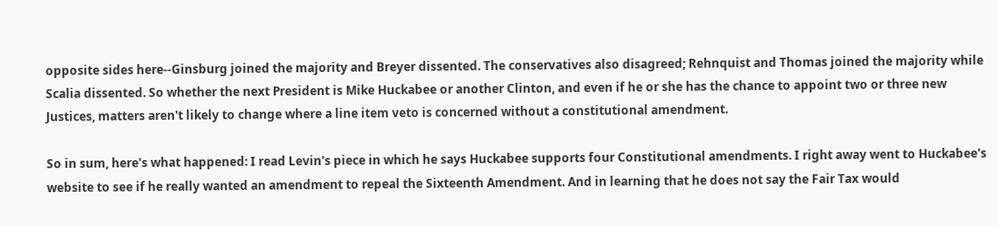opposite sides here--Ginsburg joined the majority and Breyer dissented. The conservatives also disagreed; Rehnquist and Thomas joined the majority while Scalia dissented. So whether the next President is Mike Huckabee or another Clinton, and even if he or she has the chance to appoint two or three new Justices, matters aren't likely to change where a line item veto is concerned without a constitutional amendment.

So in sum, here's what happened: I read Levin's piece in which he says Huckabee supports four Constitutional amendments. I right away went to Huckabee's website to see if he really wanted an amendment to repeal the Sixteenth Amendment. And in learning that he does not say the Fair Tax would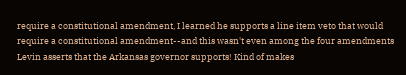require a constitutional amendment, I learned he supports a line item veto that would require a constitutional amendment--and this wasn't even among the four amendments Levin asserts that the Arkansas governor supports! Kind of makes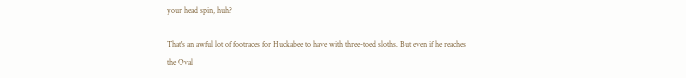your head spin, huh?

That's an awful lot of footraces for Huckabee to have with three-toed sloths. But even if he reaches the Oval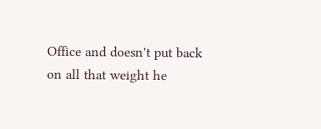Office and doesn't put back on all that weight he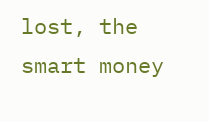lost, the smart money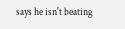says he isn't beating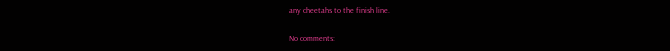any cheetahs to the finish line.

No comments: